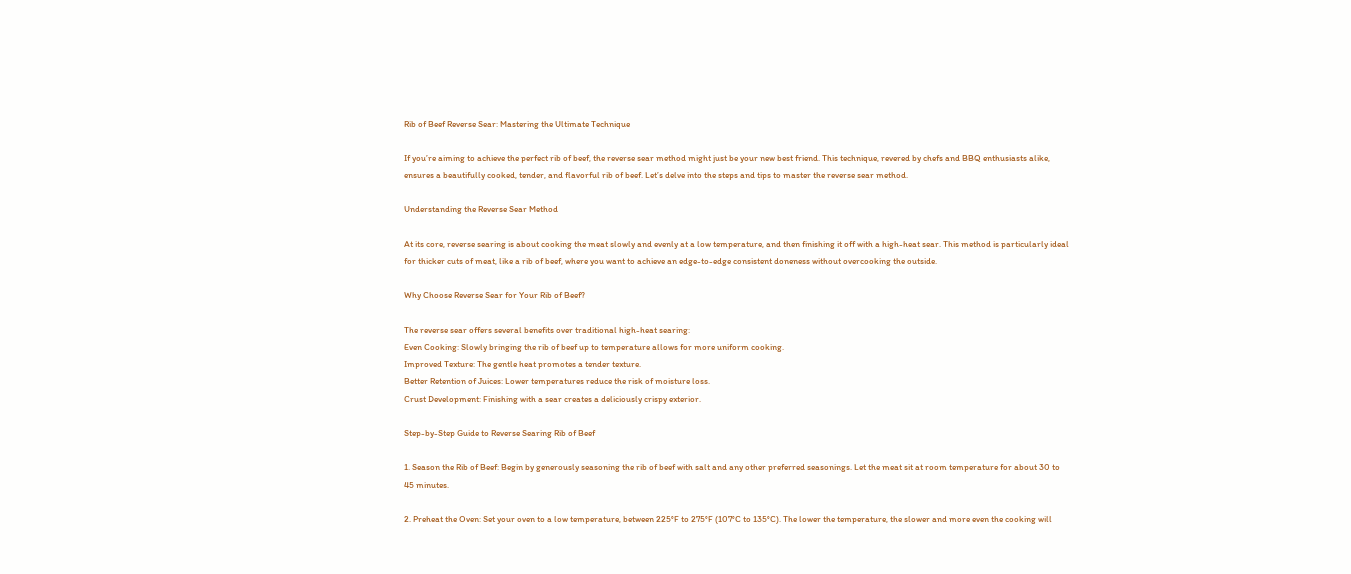Rib of Beef Reverse Sear: Mastering the Ultimate Technique

If you’re aiming to achieve the perfect rib of beef, the reverse sear method might just be your new best friend. This technique, revered by chefs and BBQ enthusiasts alike, ensures a beautifully cooked, tender, and flavorful rib of beef. Let’s delve into the steps and tips to master the reverse sear method.

Understanding the Reverse Sear Method

At its core, reverse searing is about cooking the meat slowly and evenly at a low temperature, and then finishing it off with a high-heat sear. This method is particularly ideal for thicker cuts of meat, like a rib of beef, where you want to achieve an edge-to-edge consistent doneness without overcooking the outside.

Why Choose Reverse Sear for Your Rib of Beef?

The reverse sear offers several benefits over traditional high-heat searing:
Even Cooking: Slowly bringing the rib of beef up to temperature allows for more uniform cooking.
Improved Texture: The gentle heat promotes a tender texture.
Better Retention of Juices: Lower temperatures reduce the risk of moisture loss.
Crust Development: Finishing with a sear creates a deliciously crispy exterior.

Step-by-Step Guide to Reverse Searing Rib of Beef

1. Season the Rib of Beef: Begin by generously seasoning the rib of beef with salt and any other preferred seasonings. Let the meat sit at room temperature for about 30 to 45 minutes.

2. Preheat the Oven: Set your oven to a low temperature, between 225°F to 275°F (107°C to 135°C). The lower the temperature, the slower and more even the cooking will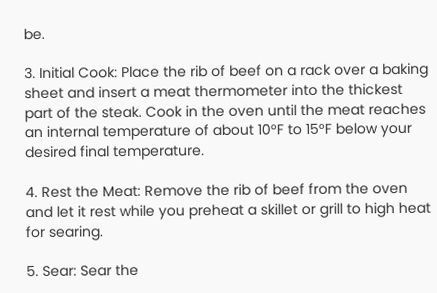be.

3. Initial Cook: Place the rib of beef on a rack over a baking sheet and insert a meat thermometer into the thickest part of the steak. Cook in the oven until the meat reaches an internal temperature of about 10°F to 15°F below your desired final temperature.

4. Rest the Meat: Remove the rib of beef from the oven and let it rest while you preheat a skillet or grill to high heat for searing.

5. Sear: Sear the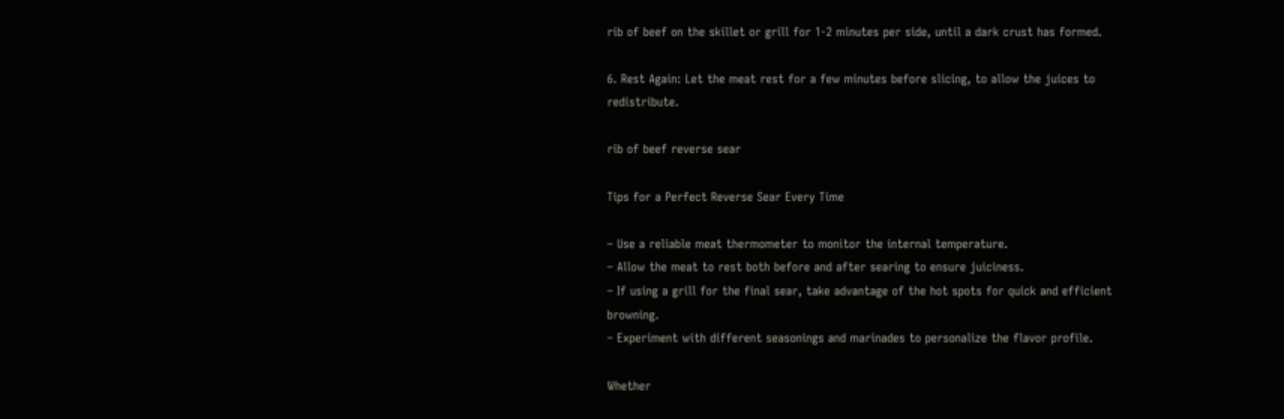rib of beef on the skillet or grill for 1-2 minutes per side, until a dark crust has formed.

6. Rest Again: Let the meat rest for a few minutes before slicing, to allow the juices to redistribute.

rib of beef reverse sear

Tips for a Perfect Reverse Sear Every Time

– Use a reliable meat thermometer to monitor the internal temperature.
– Allow the meat to rest both before and after searing to ensure juiciness.
– If using a grill for the final sear, take advantage of the hot spots for quick and efficient browning.
– Experiment with different seasonings and marinades to personalize the flavor profile.

Whether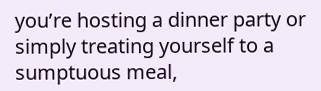you’re hosting a dinner party or simply treating yourself to a sumptuous meal,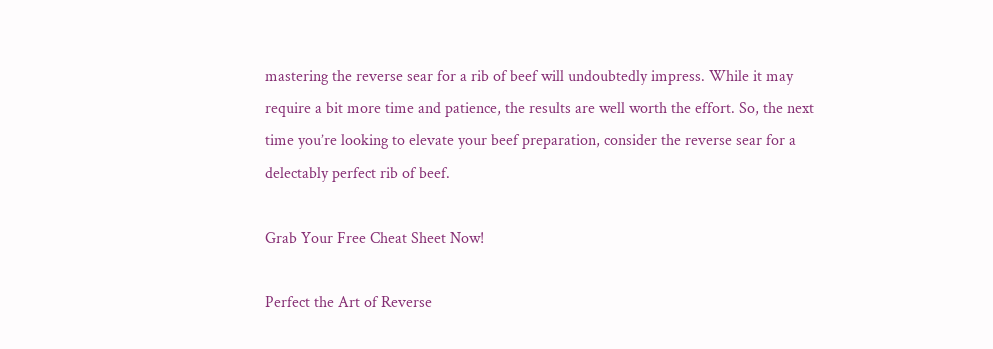mastering the reverse sear for a rib of beef will undoubtedly impress. While it may require a bit more time and patience, the results are well worth the effort. So, the next time you’re looking to elevate your beef preparation, consider the reverse sear for a delectably perfect rib of beef.

Grab Your Free Cheat Sheet Now!

Perfect the Art of Reverse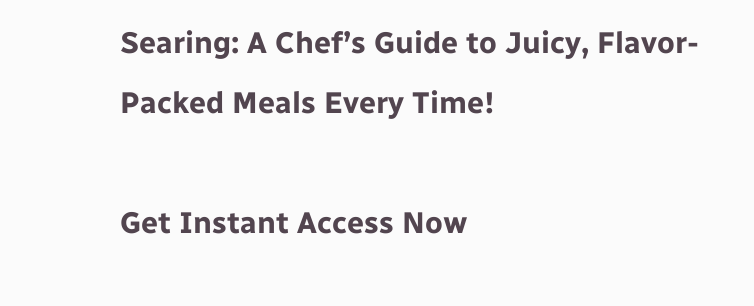Searing: A Chef’s Guide to Juicy, Flavor-Packed Meals Every Time!

Get Instant Access Now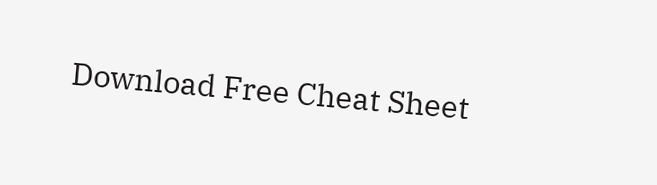Download Free Cheat Sheet